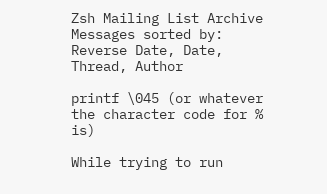Zsh Mailing List Archive
Messages sorted by: Reverse Date, Date, Thread, Author

printf \045 (or whatever the character code for % is)

While trying to run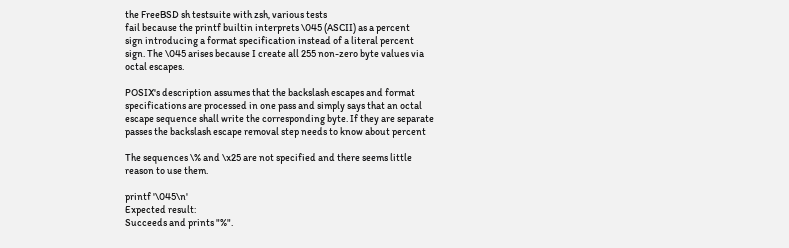the FreeBSD sh testsuite with zsh, various tests
fail because the printf builtin interprets \045 (ASCII) as a percent
sign introducing a format specification instead of a literal percent
sign. The \045 arises because I create all 255 non-zero byte values via
octal escapes.

POSIX's description assumes that the backslash escapes and format
specifications are processed in one pass and simply says that an octal
escape sequence shall write the corresponding byte. If they are separate
passes the backslash escape removal step needs to know about percent

The sequences \% and \x25 are not specified and there seems little
reason to use them.

printf '\045\n'
Expected result:
Succeeds and prints "%".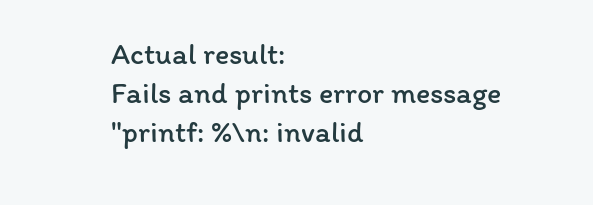Actual result:
Fails and prints error message "printf: %\n: invalid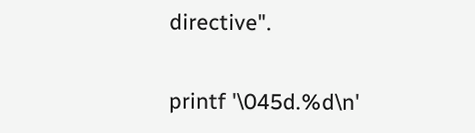directive".

printf '\045d.%d\n'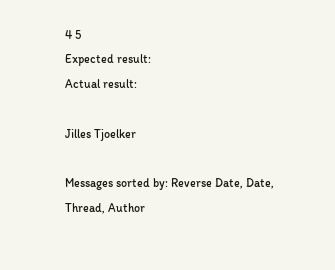4 5
Expected result:
Actual result:

Jilles Tjoelker

Messages sorted by: Reverse Date, Date, Thread, Author